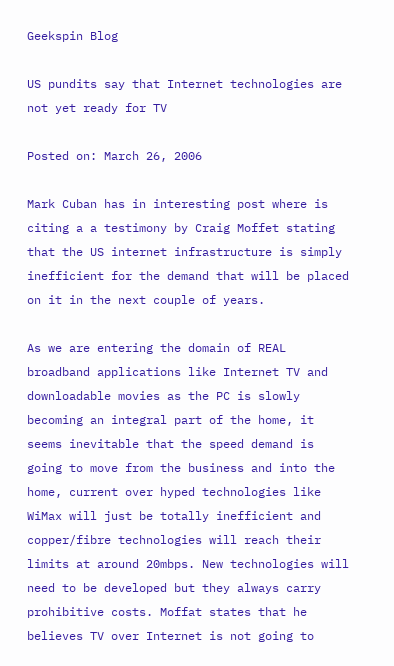Geekspin Blog

US pundits say that Internet technologies are not yet ready for TV

Posted on: March 26, 2006

Mark Cuban has in interesting post where is citing a a testimony by Craig Moffet stating that the US internet infrastructure is simply inefficient for the demand that will be placed on it in the next couple of years.

As we are entering the domain of REAL broadband applications like Internet TV and downloadable movies as the PC is slowly becoming an integral part of the home, it seems inevitable that the speed demand is going to move from the business and into the home, current over hyped technologies like WiMax will just be totally inefficient and copper/fibre technologies will reach their limits at around 20mbps. New technologies will need to be developed but they always carry prohibitive costs. Moffat states that he believes TV over Internet is not going to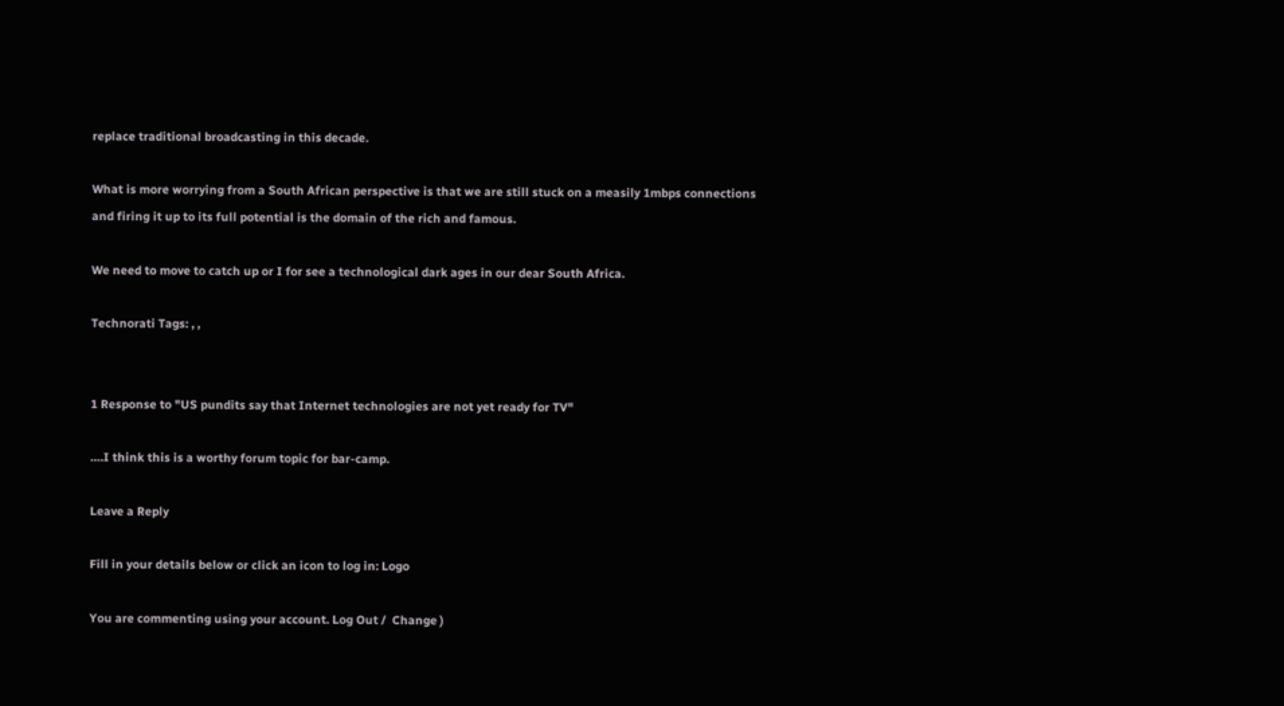replace traditional broadcasting in this decade.

What is more worrying from a South African perspective is that we are still stuck on a measily 1mbps connections and firing it up to its full potential is the domain of the rich and famous.

We need to move to catch up or I for see a technological dark ages in our dear South Africa.

Technorati Tags: , ,


1 Response to "US pundits say that Internet technologies are not yet ready for TV"

….I think this is a worthy forum topic for bar-camp.

Leave a Reply

Fill in your details below or click an icon to log in: Logo

You are commenting using your account. Log Out /  Change )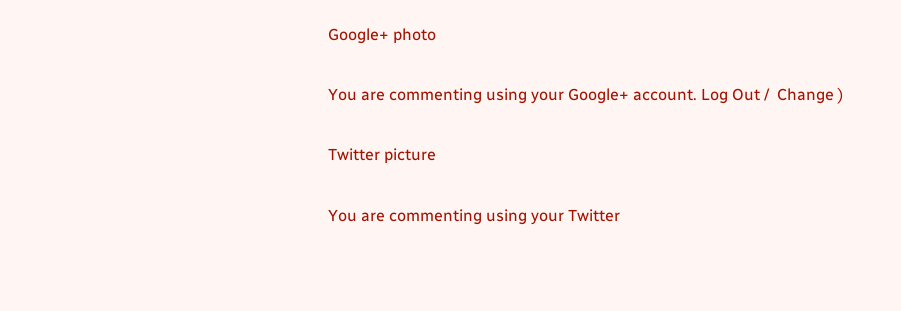Google+ photo

You are commenting using your Google+ account. Log Out /  Change )

Twitter picture

You are commenting using your Twitter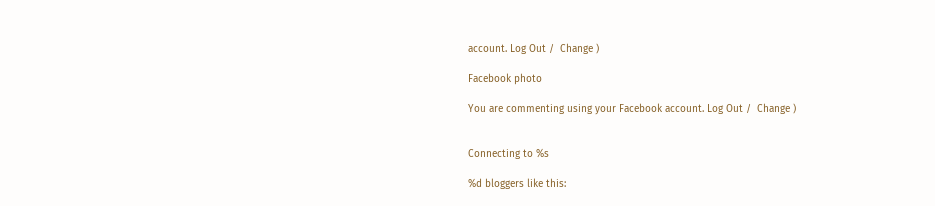account. Log Out /  Change )

Facebook photo

You are commenting using your Facebook account. Log Out /  Change )


Connecting to %s

%d bloggers like this: